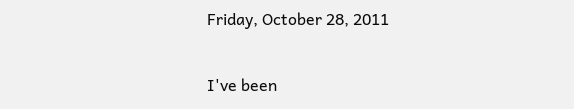Friday, October 28, 2011

I've been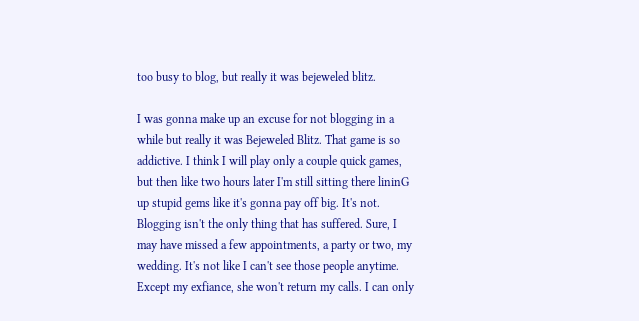too busy to blog, but really it was bejeweled blitz.

I was gonna make up an excuse for not blogging in a while but really it was Bejeweled Blitz. That game is so addictive. I think I will play only a couple quick games, but then like two hours later I'm still sitting there lininG up stupid gems like it's gonna pay off big. It's not. Blogging isn't the only thing that has suffered. Sure, I may have missed a few appointments, a party or two, my wedding. It's not like I can't see those people anytime. Except my exfiance, she won't return my calls. I can only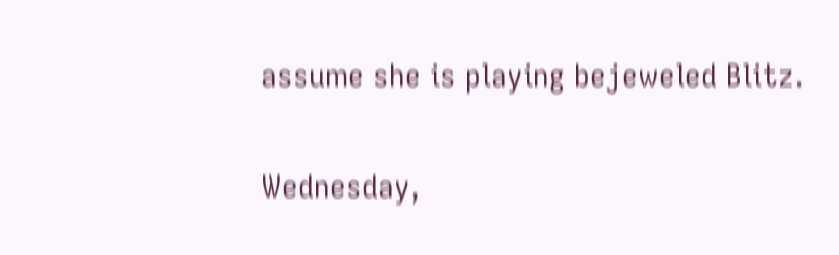assume she is playing bejeweled Blitz.

Wednesday,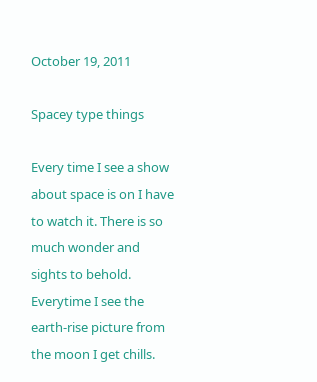October 19, 2011

Spacey type things

Every time I see a show about space is on I have to watch it. There is so much wonder and sights to behold. Everytime I see the earth-rise picture from the moon I get chills.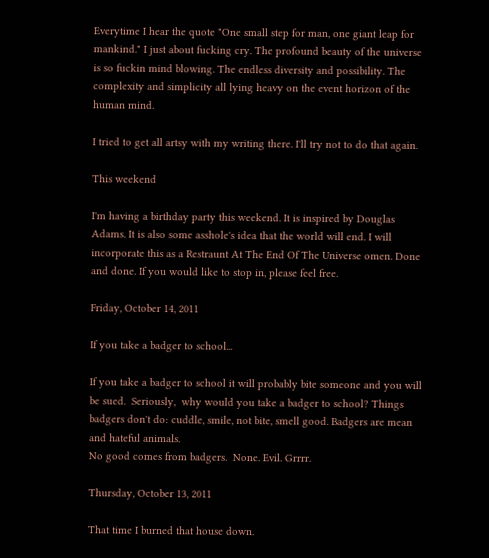Everytime I hear the quote "One small step for man, one giant leap for mankind." I just about fucking cry. The profound beauty of the universe is so fuckin mind blowing. The endless diversity and possibility. The complexity and simplicity all lying heavy on the event horizon of the human mind.

I tried to get all artsy with my writing there. I'll try not to do that again.

This weekend

I'm having a birthday party this weekend. It is inspired by Douglas Adams. It is also some asshole's idea that the world will end. I will incorporate this as a Restraunt At The End Of The Universe omen. Done and done. If you would like to stop in, please feel free.

Friday, October 14, 2011

If you take a badger to school...

If you take a badger to school it will probably bite someone and you will be sued.  Seriously,  why would you take a badger to school? Things badgers don't do: cuddle, smile, not bite, smell good. Badgers are mean and hateful animals.
No good comes from badgers.  None. Evil. Grrrr.

Thursday, October 13, 2011

That time I burned that house down.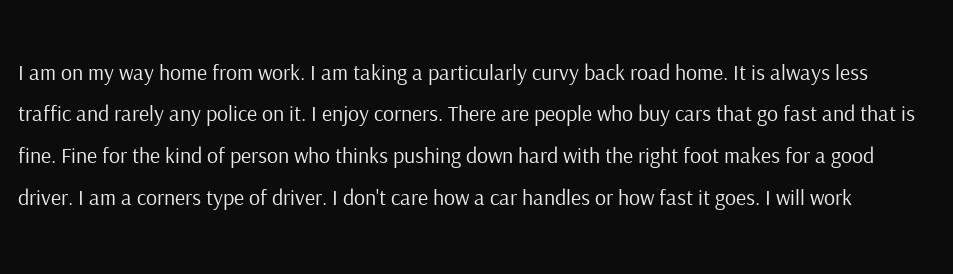I am on my way home from work. I am taking a particularly curvy back road home. It is always less traffic and rarely any police on it. I enjoy corners. There are people who buy cars that go fast and that is fine. Fine for the kind of person who thinks pushing down hard with the right foot makes for a good driver. I am a corners type of driver. I don't care how a car handles or how fast it goes. I will work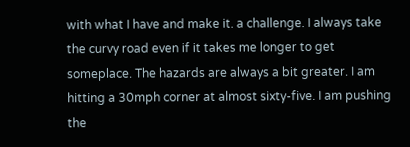with what I have and make it. a challenge. I always take the curvy road even if it takes me longer to get someplace. The hazards are always a bit greater. I am hitting a 30mph corner at almost sixty-five. I am pushing the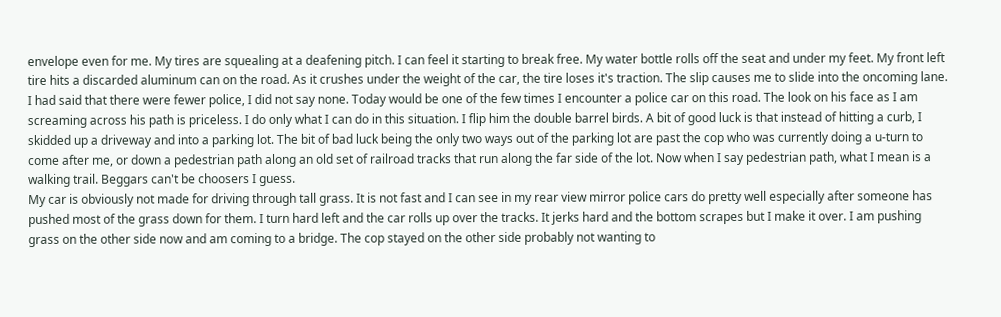envelope even for me. My tires are squealing at a deafening pitch. I can feel it starting to break free. My water bottle rolls off the seat and under my feet. My front left tire hits a discarded aluminum can on the road. As it crushes under the weight of the car, the tire loses it's traction. The slip causes me to slide into the oncoming lane.
I had said that there were fewer police, I did not say none. Today would be one of the few times I encounter a police car on this road. The look on his face as I am screaming across his path is priceless. I do only what I can do in this situation. I flip him the double barrel birds. A bit of good luck is that instead of hitting a curb, I skidded up a driveway and into a parking lot. The bit of bad luck being the only two ways out of the parking lot are past the cop who was currently doing a u-turn to come after me, or down a pedestrian path along an old set of railroad tracks that run along the far side of the lot. Now when I say pedestrian path, what I mean is a walking trail. Beggars can't be choosers I guess.
My car is obviously not made for driving through tall grass. It is not fast and I can see in my rear view mirror police cars do pretty well especially after someone has pushed most of the grass down for them. I turn hard left and the car rolls up over the tracks. It jerks hard and the bottom scrapes but I make it over. I am pushing grass on the other side now and am coming to a bridge. The cop stayed on the other side probably not wanting to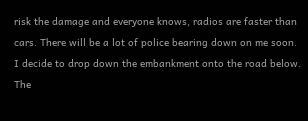risk the damage and everyone knows, radios are faster than cars. There will be a lot of police bearing down on me soon. I decide to drop down the embankment onto the road below. The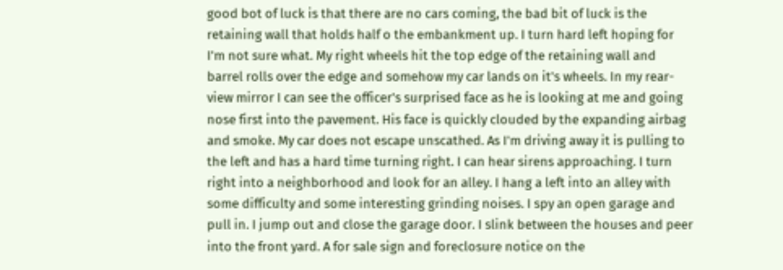good bot of luck is that there are no cars coming, the bad bit of luck is the retaining wall that holds half o the embankment up. I turn hard left hoping for I'm not sure what. My right wheels hit the top edge of the retaining wall and barrel rolls over the edge and somehow my car lands on it's wheels. In my rear-view mirror I can see the officer's surprised face as he is looking at me and going nose first into the pavement. His face is quickly clouded by the expanding airbag and smoke. My car does not escape unscathed. As I'm driving away it is pulling to the left and has a hard time turning right. I can hear sirens approaching. I turn right into a neighborhood and look for an alley. I hang a left into an alley with some difficulty and some interesting grinding noises. I spy an open garage and pull in. I jump out and close the garage door. I slink between the houses and peer into the front yard. A for sale sign and foreclosure notice on the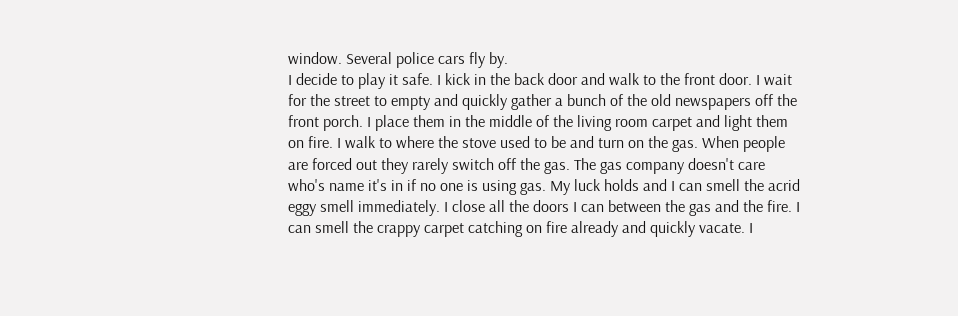window. Several police cars fly by.
I decide to play it safe. I kick in the back door and walk to the front door. I wait for the street to empty and quickly gather a bunch of the old newspapers off the front porch. I place them in the middle of the living room carpet and light them on fire. I walk to where the stove used to be and turn on the gas. When people are forced out they rarely switch off the gas. The gas company doesn't care who's name it's in if no one is using gas. My luck holds and I can smell the acrid eggy smell immediately. I close all the doors I can between the gas and the fire. I can smell the crappy carpet catching on fire already and quickly vacate. I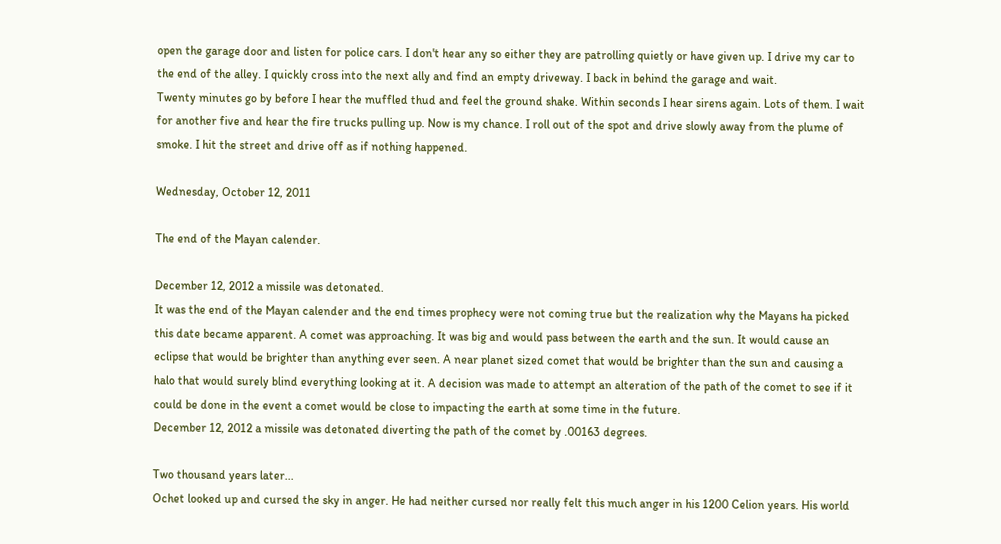open the garage door and listen for police cars. I don't hear any so either they are patrolling quietly or have given up. I drive my car to the end of the alley. I quickly cross into the next ally and find an empty driveway. I back in behind the garage and wait.
Twenty minutes go by before I hear the muffled thud and feel the ground shake. Within seconds I hear sirens again. Lots of them. I wait for another five and hear the fire trucks pulling up. Now is my chance. I roll out of the spot and drive slowly away from the plume of smoke. I hit the street and drive off as if nothing happened.

Wednesday, October 12, 2011

The end of the Mayan calender.

December 12, 2012 a missile was detonated.
It was the end of the Mayan calender and the end times prophecy were not coming true but the realization why the Mayans ha picked this date became apparent. A comet was approaching. It was big and would pass between the earth and the sun. It would cause an eclipse that would be brighter than anything ever seen. A near planet sized comet that would be brighter than the sun and causing a halo that would surely blind everything looking at it. A decision was made to attempt an alteration of the path of the comet to see if it could be done in the event a comet would be close to impacting the earth at some time in the future.
December 12, 2012 a missile was detonated diverting the path of the comet by .00163 degrees.

Two thousand years later...
Ochet looked up and cursed the sky in anger. He had neither cursed nor really felt this much anger in his 1200 Celion years. His world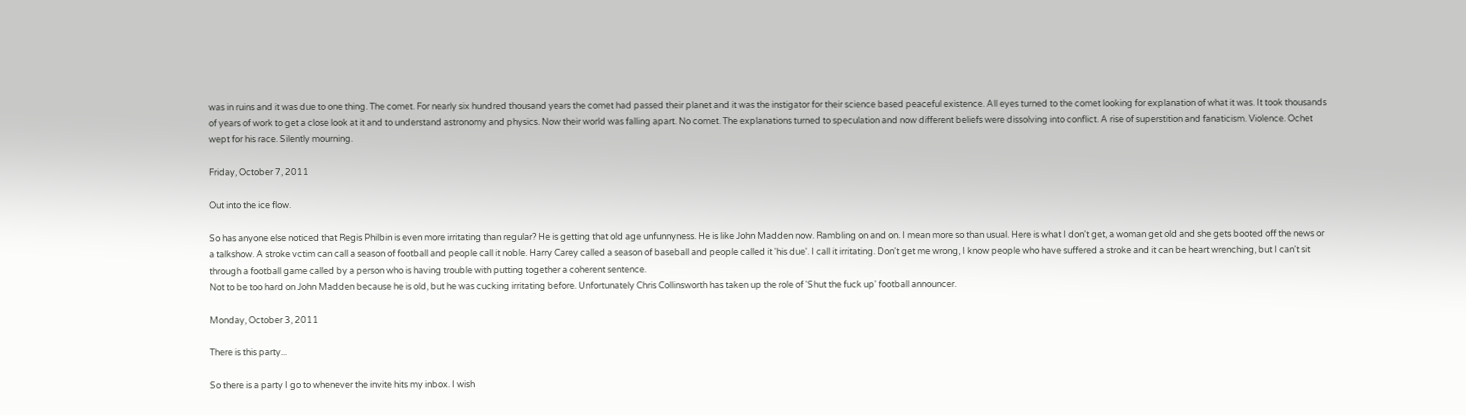was in ruins and it was due to one thing. The comet. For nearly six hundred thousand years the comet had passed their planet and it was the instigator for their science based peaceful existence. All eyes turned to the comet looking for explanation of what it was. It took thousands of years of work to get a close look at it and to understand astronomy and physics. Now their world was falling apart. No comet. The explanations turned to speculation and now different beliefs were dissolving into conflict. A rise of superstition and fanaticism. Violence. Ochet wept for his race. Silently mourning.

Friday, October 7, 2011

Out into the ice flow.

So has anyone else noticed that Regis Philbin is even more irritating than regular? He is getting that old age unfunnyness. He is like John Madden now. Rambling on and on. I mean more so than usual. Here is what I don't get, a woman get old and she gets booted off the news or a talkshow. A stroke vctim can call a season of football and people call it noble. Harry Carey called a season of baseball and people called it 'his due'. I call it irritating. Don't get me wrong, I know people who have suffered a stroke and it can be heart wrenching, but I can't sit through a football game called by a person who is having trouble with putting together a coherent sentence.
Not to be too hard on John Madden because he is old, but he was cucking irritating before. Unfortunately Chris Collinsworth has taken up the role of 'Shut the fuck up' football announcer.

Monday, October 3, 2011

There is this party...

So there is a party I go to whenever the invite hits my inbox. I wish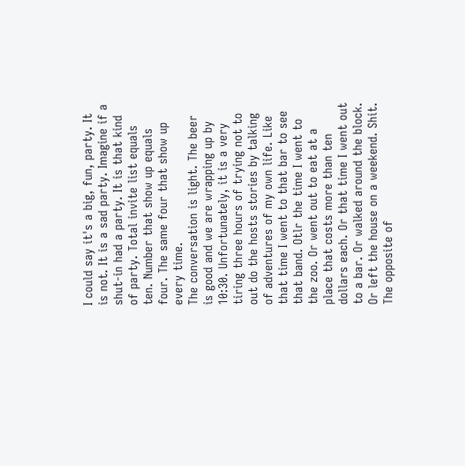I could say it's a big, fun, party. It is not. It is a sad party. Imagine if a shut-in had a party. It is that kind of party. Total invite list equals ten. Number that show up equals four. The same four that show up every time.
The conversation is light. The beer is good and we are wrapping up by 10:30. Unfortunately, it is a very tiring three hours of trying not to out do the hosts stories by talking of adventures of my own life. Like that time I went to that bar to see that band. Otlr the time I went to the zoo. Or went out to eat at a place that costs more than ten dollars each. Or that time I went out to a bar. Or walked around the block. Or left the house on a weekend. Shit.
The opposite of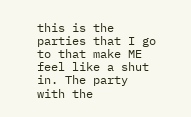this is the parties that I go to that make ME feel like a shut in. The party with the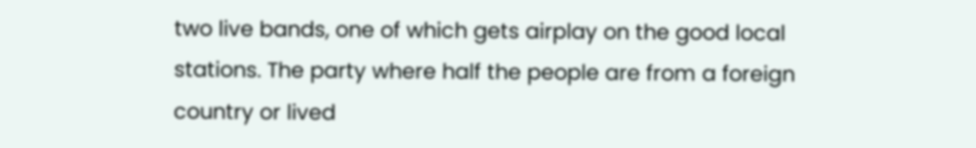two live bands, one of which gets airplay on the good local stations. The party where half the people are from a foreign country or lived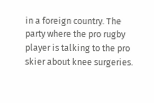in a foreign country. The party where the pro rugby player is talking to the pro skier about knee surgeries.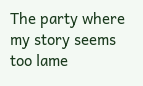The party where my story seems too lame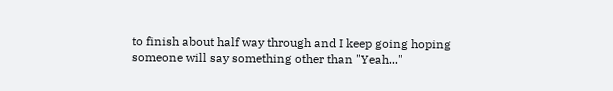to finish about half way through and I keep going hoping someone will say something other than "Yeah..."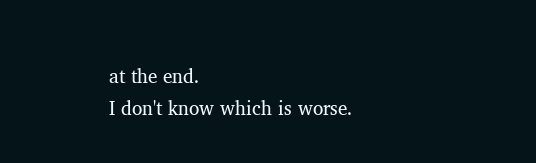at the end.
I don't know which is worse.